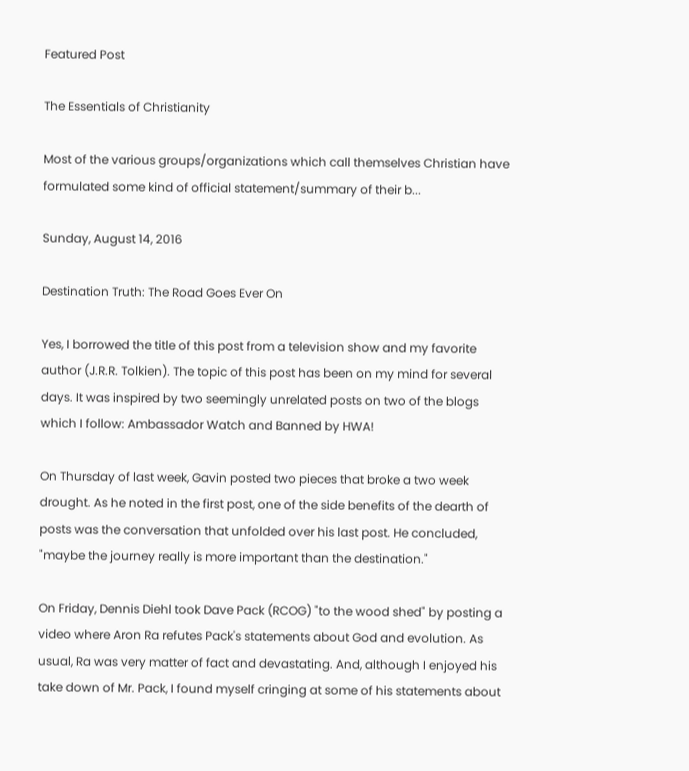Featured Post

The Essentials of Christianity

Most of the various groups/organizations which call themselves Christian have formulated some kind of official statement/summary of their b...

Sunday, August 14, 2016

Destination Truth: The Road Goes Ever On

Yes, I borrowed the title of this post from a television show and my favorite author (J.R.R. Tolkien). The topic of this post has been on my mind for several days. It was inspired by two seemingly unrelated posts on two of the blogs which I follow: Ambassador Watch and Banned by HWA!

On Thursday of last week, Gavin posted two pieces that broke a two week drought. As he noted in the first post, one of the side benefits of the dearth of posts was the conversation that unfolded over his last post. He concluded, "maybe the journey really is more important than the destination."

On Friday, Dennis Diehl took Dave Pack (RCOG) "to the wood shed" by posting a video where Aron Ra refutes Pack's statements about God and evolution. As usual, Ra was very matter of fact and devastating. And, although I enjoyed his take down of Mr. Pack, I found myself cringing at some of his statements about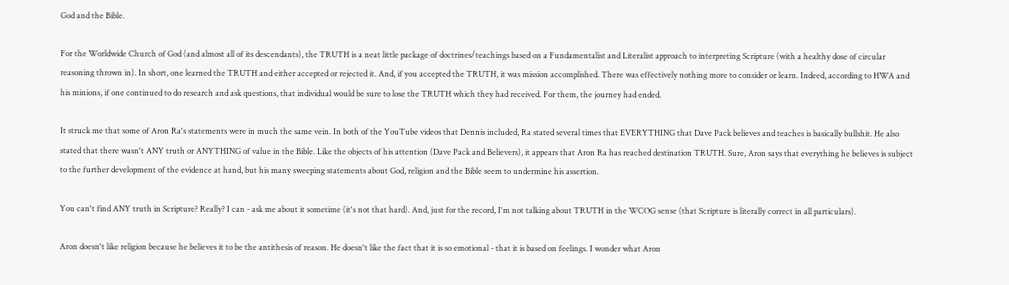God and the Bible.

For the Worldwide Church of God (and almost all of its descendants), the TRUTH is a neat little package of doctrines/teachings based on a Fundamentalist and Literalist approach to interpreting Scripture (with a healthy dose of circular reasoning thrown in). In short, one learned the TRUTH and either accepted or rejected it. And, if you accepted the TRUTH, it was mission accomplished. There was effectively nothing more to consider or learn. Indeed, according to HWA and his minions, if one continued to do research and ask questions, that individual would be sure to lose the TRUTH which they had received. For them, the journey had ended.

It struck me that some of Aron Ra's statements were in much the same vein. In both of the YouTube videos that Dennis included, Ra stated several times that EVERYTHING that Dave Pack believes and teaches is basically bullshit. He also stated that there wasn't ANY truth or ANYTHING of value in the Bible. Like the objects of his attention (Dave Pack and Believers), it appears that Aron Ra has reached destination TRUTH. Sure, Aron says that everything he believes is subject to the further development of the evidence at hand, but his many sweeping statements about God, religion and the Bible seem to undermine his assertion.

You can't find ANY truth in Scripture? Really? I can - ask me about it sometime (it's not that hard). And, just for the record, I'm not talking about TRUTH in the WCOG sense (that Scripture is literally correct in all particulars).

Aron doesn't like religion because he believes it to be the antithesis of reason. He doesn't like the fact that it is so emotional - that it is based on feelings. I wonder what Aron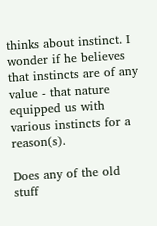thinks about instinct. I wonder if he believes that instincts are of any value - that nature equipped us with various instincts for a reason(s).

Does any of the old stuff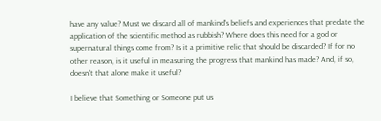have any value? Must we discard all of mankind's beliefs and experiences that predate the application of the scientific method as rubbish? Where does this need for a god or supernatural things come from? Is it a primitive relic that should be discarded? If for no other reason, is it useful in measuring the progress that mankind has made? And, if so, doesn't that alone make it useful?

I believe that Something or Someone put us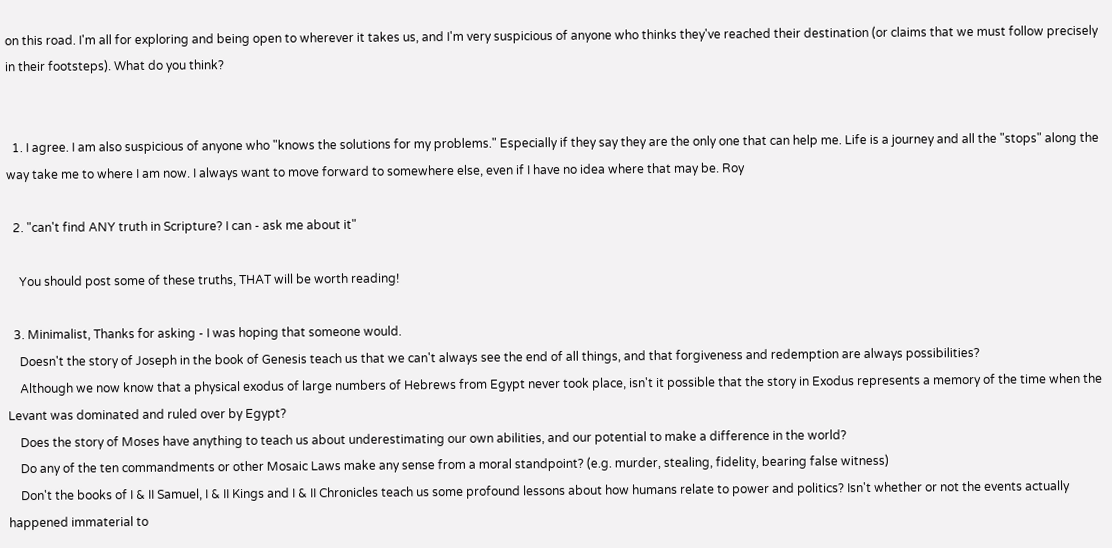on this road. I'm all for exploring and being open to wherever it takes us, and I'm very suspicious of anyone who thinks they've reached their destination (or claims that we must follow precisely in their footsteps). What do you think?


  1. I agree. I am also suspicious of anyone who "knows the solutions for my problems." Especially if they say they are the only one that can help me. Life is a journey and all the "stops" along the way take me to where I am now. I always want to move forward to somewhere else, even if I have no idea where that may be. Roy

  2. "can't find ANY truth in Scripture? I can - ask me about it"

    You should post some of these truths, THAT will be worth reading!

  3. Minimalist, Thanks for asking - I was hoping that someone would.
    Doesn't the story of Joseph in the book of Genesis teach us that we can't always see the end of all things, and that forgiveness and redemption are always possibilities?
    Although we now know that a physical exodus of large numbers of Hebrews from Egypt never took place, isn't it possible that the story in Exodus represents a memory of the time when the Levant was dominated and ruled over by Egypt?
    Does the story of Moses have anything to teach us about underestimating our own abilities, and our potential to make a difference in the world?
    Do any of the ten commandments or other Mosaic Laws make any sense from a moral standpoint? (e.g. murder, stealing, fidelity, bearing false witness)
    Don't the books of I & II Samuel, I & II Kings and I & II Chronicles teach us some profound lessons about how humans relate to power and politics? Isn't whether or not the events actually happened immaterial to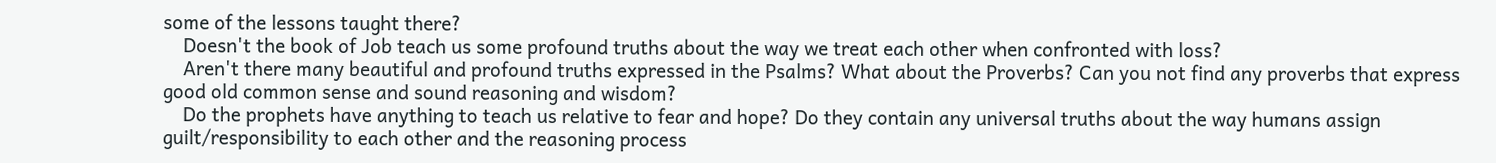some of the lessons taught there?
    Doesn't the book of Job teach us some profound truths about the way we treat each other when confronted with loss?
    Aren't there many beautiful and profound truths expressed in the Psalms? What about the Proverbs? Can you not find any proverbs that express good old common sense and sound reasoning and wisdom?
    Do the prophets have anything to teach us relative to fear and hope? Do they contain any universal truths about the way humans assign guilt/responsibility to each other and the reasoning process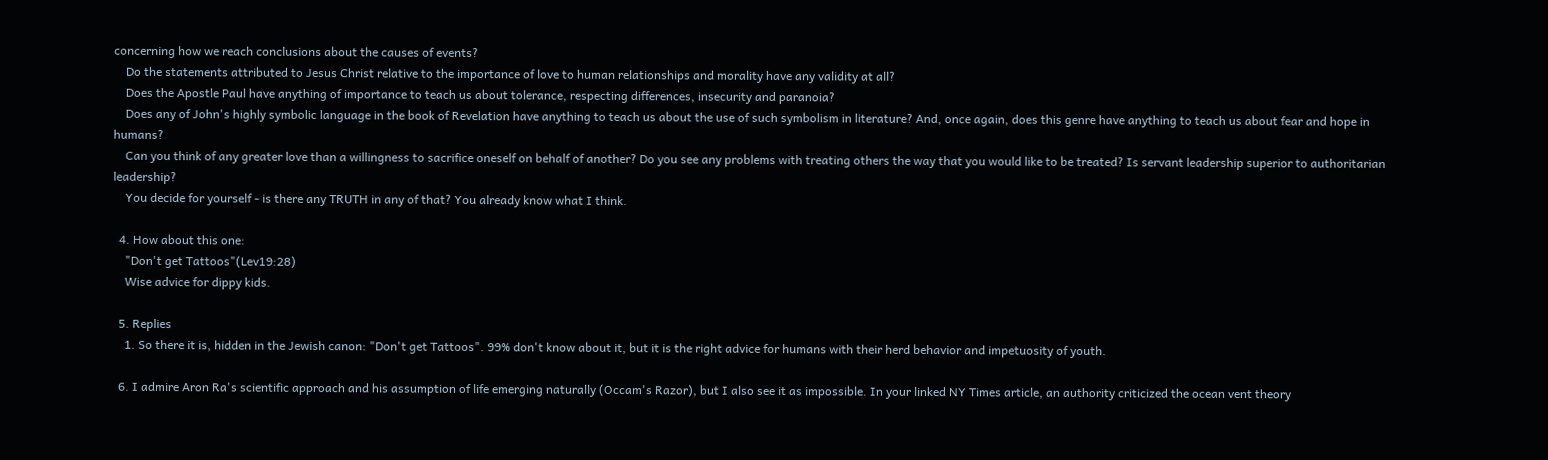concerning how we reach conclusions about the causes of events?
    Do the statements attributed to Jesus Christ relative to the importance of love to human relationships and morality have any validity at all?
    Does the Apostle Paul have anything of importance to teach us about tolerance, respecting differences, insecurity and paranoia?
    Does any of John's highly symbolic language in the book of Revelation have anything to teach us about the use of such symbolism in literature? And, once again, does this genre have anything to teach us about fear and hope in humans?
    Can you think of any greater love than a willingness to sacrifice oneself on behalf of another? Do you see any problems with treating others the way that you would like to be treated? Is servant leadership superior to authoritarian leadership?
    You decide for yourself - is there any TRUTH in any of that? You already know what I think.

  4. How about this one:
    "Don't get Tattoos"(Lev19:28)
    Wise advice for dippy kids.

  5. Replies
    1. So there it is, hidden in the Jewish canon: "Don't get Tattoos". 99% don't know about it, but it is the right advice for humans with their herd behavior and impetuosity of youth.

  6. I admire Aron Ra's scientific approach and his assumption of life emerging naturally (Occam's Razor), but I also see it as impossible. In your linked NY Times article, an authority criticized the ocean vent theory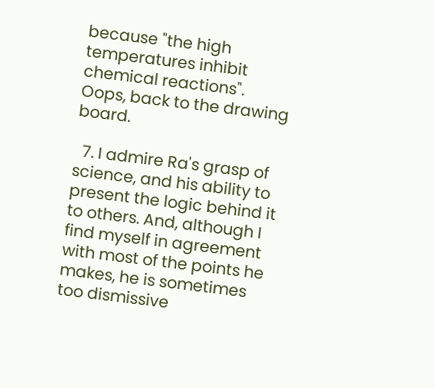because "the high temperatures inhibit chemical reactions". Oops, back to the drawing board.

  7. I admire Ra's grasp of science, and his ability to present the logic behind it to others. And, although I find myself in agreement with most of the points he makes, he is sometimes too dismissive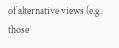of alternative views (e.g. those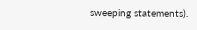sweeping statements).